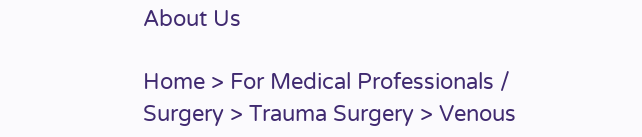About Us

Home > For Medical Professionals / Surgery > Trauma Surgery > Venous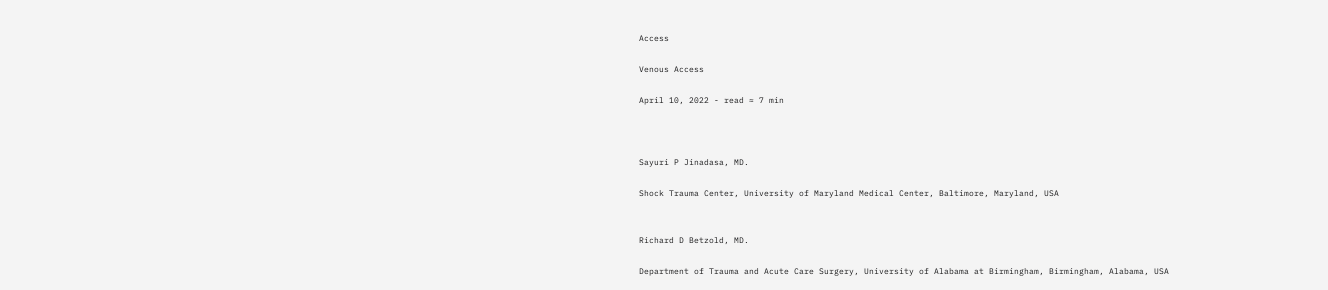Access

Venous Access

April 10, 2022 - read ≈ 7 min



Sayuri P Jinadasa, MD.

Shock Trauma Center, University of Maryland Medical Center, Baltimore, Maryland, USA


Richard D Betzold, MD.

Department of Trauma and Acute Care Surgery, University of Alabama at Birmingham, Birmingham, Alabama, USA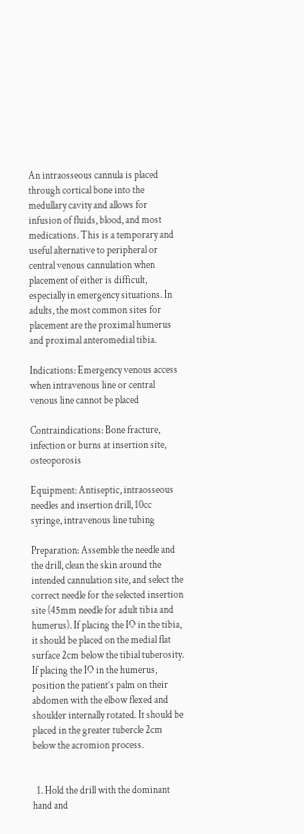An intraosseous cannula is placed through cortical bone into the medullary cavity and allows for infusion of fluids, blood, and most medications. This is a temporary and useful alternative to peripheral or central venous cannulation when placement of either is difficult, especially in emergency situations. In adults, the most common sites for placement are the proximal humerus and proximal anteromedial tibia.

Indications: Emergency venous access when intravenous line or central venous line cannot be placed

Contraindications: Bone fracture, infection or burns at insertion site, osteoporosis

Equipment: Antiseptic, intraosseous needles and insertion drill, 10cc syringe, intravenous line tubing

Preparation: Assemble the needle and the drill, clean the skin around the intended cannulation site, and select the correct needle for the selected insertion site (45mm needle for adult tibia and humerus). If placing the IO in the tibia, it should be placed on the medial flat surface 2cm below the tibial tuberosity. If placing the IO in the humerus, position the patient’s palm on their abdomen with the elbow flexed and shoulder internally rotated. It should be placed in the greater tubercle 2cm below the acromion process.


  1. Hold the drill with the dominant hand and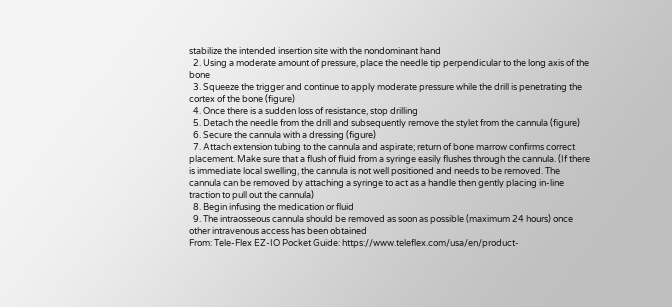stabilize the intended insertion site with the nondominant hand
  2. Using a moderate amount of pressure, place the needle tip perpendicular to the long axis of the bone
  3. Squeeze the trigger and continue to apply moderate pressure while the drill is penetrating the cortex of the bone (figure)
  4. Once there is a sudden loss of resistance, stop drilling
  5. Detach the needle from the drill and subsequently remove the stylet from the cannula (figure)
  6. Secure the cannula with a dressing (figure)
  7. Attach extension tubing to the cannula and aspirate; return of bone marrow confirms correct placement. Make sure that a flush of fluid from a syringe easily flushes through the cannula. (If there is immediate local swelling, the cannula is not well positioned and needs to be removed. The cannula can be removed by attaching a syringe to act as a handle then gently placing in-line traction to pull out the cannula)
  8. Begin infusing the medication or fluid
  9. The intraosseous cannula should be removed as soon as possible (maximum 24 hours) once other intravenous access has been obtained
From: Tele-Flex EZ-IO Pocket Guide: https://www.teleflex.com/usa/en/product-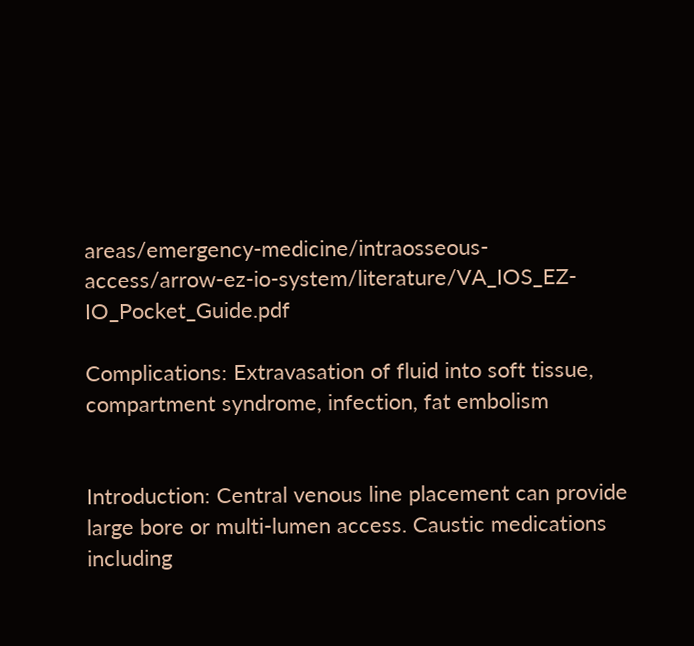areas/emergency-medicine/intraosseous-access/arrow-ez-io-system/literature/VA_IOS_EZ-IO_Pocket_Guide.pdf

Complications: Extravasation of fluid into soft tissue, compartment syndrome, infection, fat embolism


Introduction: Central venous line placement can provide large bore or multi-lumen access. Caustic medications including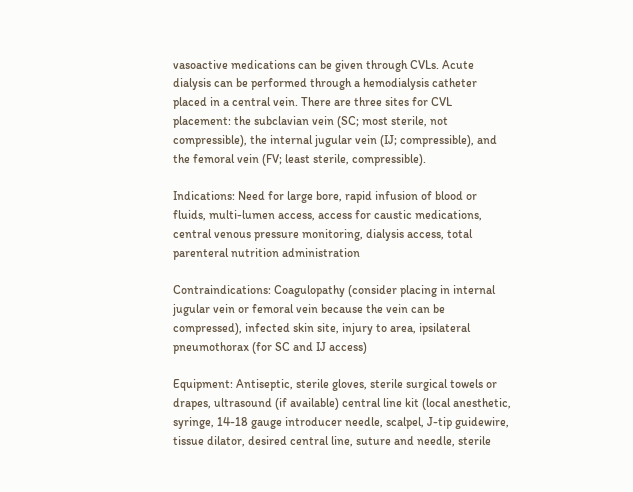vasoactive medications can be given through CVLs. Acute dialysis can be performed through a hemodialysis catheter placed in a central vein. There are three sites for CVL placement: the subclavian vein (SC; most sterile, not compressible), the internal jugular vein (IJ; compressible), and the femoral vein (FV; least sterile, compressible).

Indications: Need for large bore, rapid infusion of blood or fluids, multi-lumen access, access for caustic medications, central venous pressure monitoring, dialysis access, total parenteral nutrition administration

Contraindications: Coagulopathy (consider placing in internal jugular vein or femoral vein because the vein can be compressed), infected skin site, injury to area, ipsilateral pneumothorax (for SC and IJ access)

Equipment: Antiseptic, sterile gloves, sterile surgical towels or drapes, ultrasound (if available) central line kit (local anesthetic, syringe, 14-18 gauge introducer needle, scalpel, J-tip guidewire, tissue dilator, desired central line, suture and needle, sterile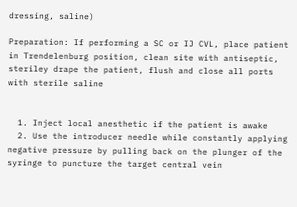dressing, saline)

Preparation: If performing a SC or IJ CVL, place patient in Trendelenburg position, clean site with antiseptic, steriley drape the patient, flush and close all ports with sterile saline


  1. Inject local anesthetic if the patient is awake
  2. Use the introducer needle while constantly applying negative pressure by pulling back on the plunger of the syringe to puncture the target central vein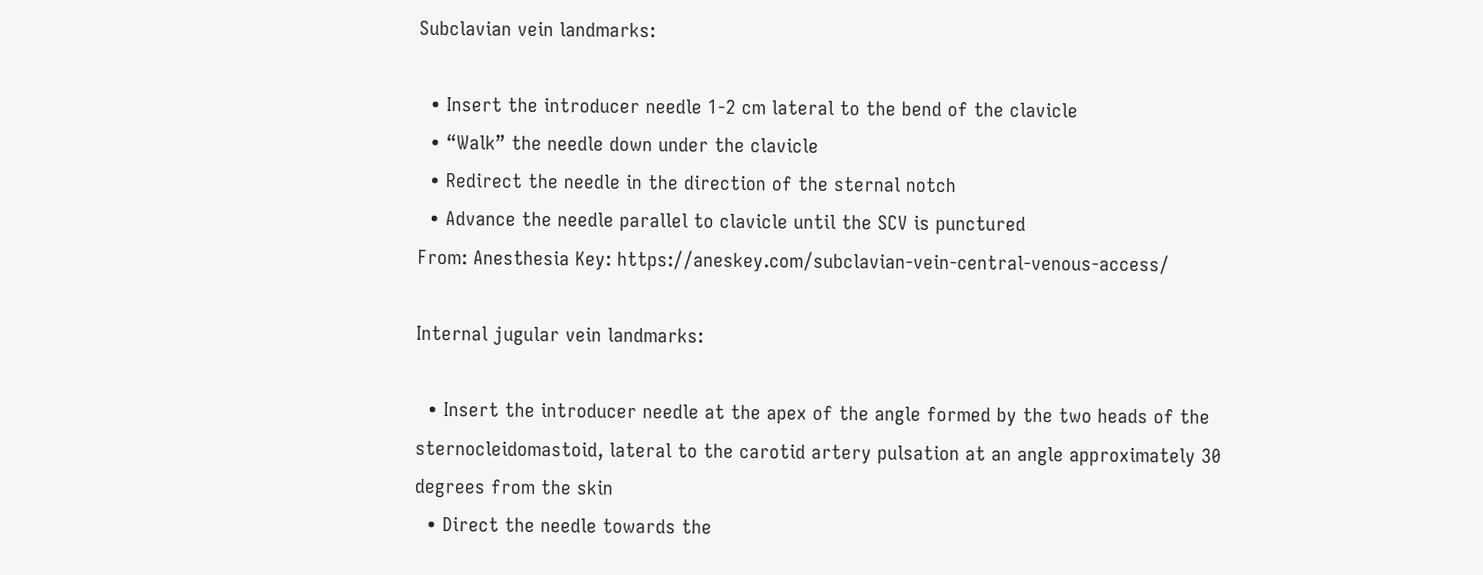Subclavian vein landmarks:

  • Insert the introducer needle 1-2 cm lateral to the bend of the clavicle
  • “Walk” the needle down under the clavicle
  • Redirect the needle in the direction of the sternal notch
  • Advance the needle parallel to clavicle until the SCV is punctured
From: Anesthesia Key: https://aneskey.com/subclavian-vein-central-venous-access/

Internal jugular vein landmarks:

  • Insert the introducer needle at the apex of the angle formed by the two heads of the sternocleidomastoid, lateral to the carotid artery pulsation at an angle approximately 30 degrees from the skin
  • Direct the needle towards the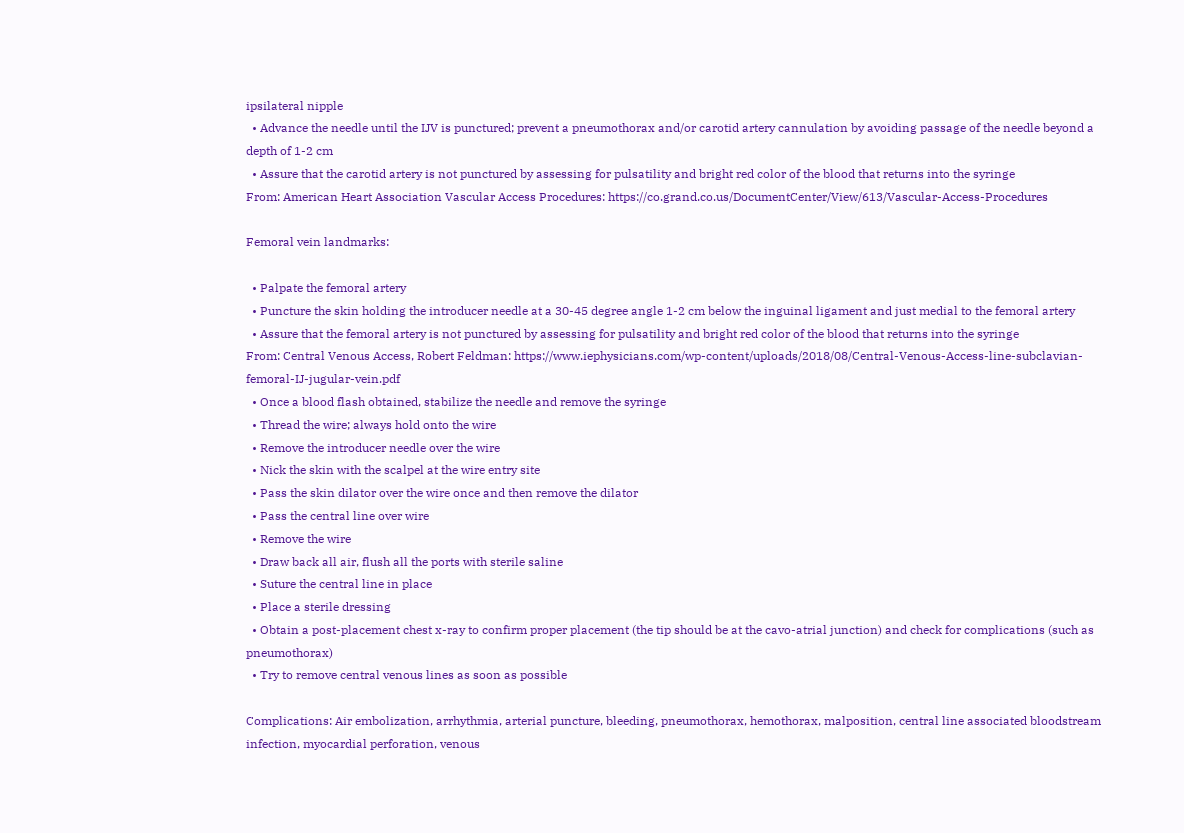ipsilateral nipple
  • Advance the needle until the IJV is punctured; prevent a pneumothorax and/or carotid artery cannulation by avoiding passage of the needle beyond a depth of 1-2 cm
  • Assure that the carotid artery is not punctured by assessing for pulsatility and bright red color of the blood that returns into the syringe
From: American Heart Association Vascular Access Procedures: https://co.grand.co.us/DocumentCenter/View/613/Vascular-Access-Procedures

Femoral vein landmarks:

  • Palpate the femoral artery
  • Puncture the skin holding the introducer needle at a 30-45 degree angle 1-2 cm below the inguinal ligament and just medial to the femoral artery
  • Assure that the femoral artery is not punctured by assessing for pulsatility and bright red color of the blood that returns into the syringe
From: Central Venous Access, Robert Feldman: https://www.iephysicians.com/wp-content/uploads/2018/08/Central-Venous-Access-line-subclavian-femoral-IJ-jugular-vein.pdf
  • Once a blood flash obtained, stabilize the needle and remove the syringe
  • Thread the wire; always hold onto the wire
  • Remove the introducer needle over the wire
  • Nick the skin with the scalpel at the wire entry site
  • Pass the skin dilator over the wire once and then remove the dilator
  • Pass the central line over wire
  • Remove the wire
  • Draw back all air, flush all the ports with sterile saline
  • Suture the central line in place
  • Place a sterile dressing
  • Obtain a post-placement chest x-ray to confirm proper placement (the tip should be at the cavo-atrial junction) and check for complications (such as pneumothorax)
  • Try to remove central venous lines as soon as possible

Complications: Air embolization, arrhythmia, arterial puncture, bleeding, pneumothorax, hemothorax, malposition, central line associated bloodstream infection, myocardial perforation, venous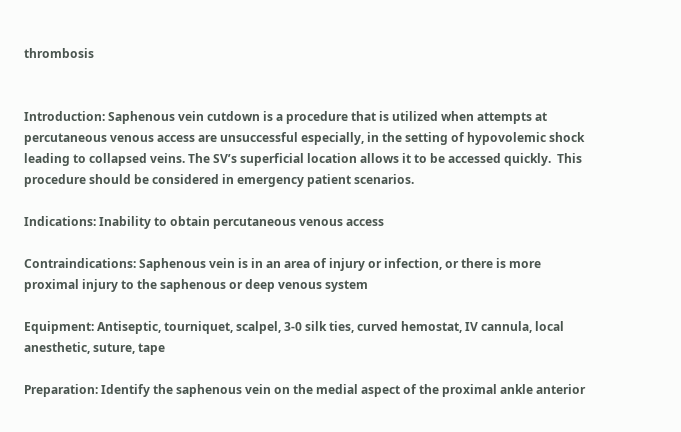thrombosis


Introduction: Saphenous vein cutdown is a procedure that is utilized when attempts at percutaneous venous access are unsuccessful especially, in the setting of hypovolemic shock leading to collapsed veins. The SV’s superficial location allows it to be accessed quickly.  This procedure should be considered in emergency patient scenarios.

Indications: Inability to obtain percutaneous venous access

Contraindications: Saphenous vein is in an area of injury or infection, or there is more proximal injury to the saphenous or deep venous system

Equipment: Antiseptic, tourniquet, scalpel, 3-0 silk ties, curved hemostat, IV cannula, local anesthetic, suture, tape

Preparation: Identify the saphenous vein on the medial aspect of the proximal ankle anterior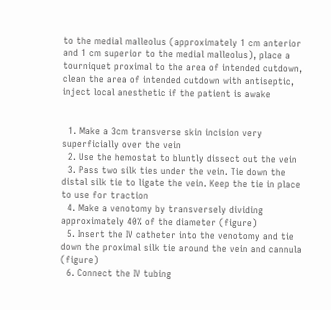to the medial malleolus (approximately 1 cm anterior and 1 cm superior to the medial malleolus), place a tourniquet proximal to the area of intended cutdown, clean the area of intended cutdown with antiseptic, inject local anesthetic if the patient is awake


  1. Make a 3cm transverse skin incision very superficially over the vein
  2. Use the hemostat to bluntly dissect out the vein
  3. Pass two silk ties under the vein. Tie down the distal silk tie to ligate the vein. Keep the tie in place to use for traction
  4. Make a venotomy by transversely dividing approximately 40% of the diameter (figure)
  5. Insert the IV catheter into the venotomy and tie down the proximal silk tie around the vein and cannula (figure)
  6. Connect the IV tubing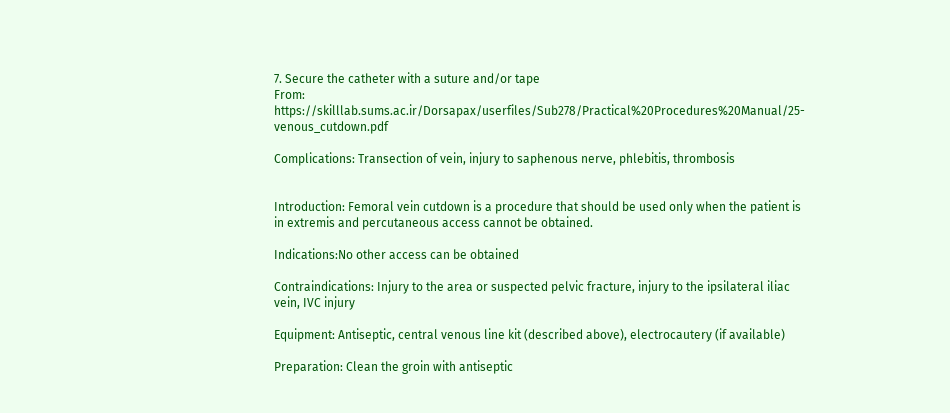7. Secure the catheter with a suture and/or tape
From: https://skilllab.sums.ac.ir/Dorsapax/userfiles/Sub278/Practical%20Procedures%20Manual/25-venous_cutdown.pdf

Complications: Transection of vein, injury to saphenous nerve, phlebitis, thrombosis


Introduction: Femoral vein cutdown is a procedure that should be used only when the patient is in extremis and percutaneous access cannot be obtained.

Indications:No other access can be obtained

Contraindications: Injury to the area or suspected pelvic fracture, injury to the ipsilateral iliac vein, IVC injury

Equipment: Antiseptic, central venous line kit (described above), electrocautery (if available)

Preparation: Clean the groin with antiseptic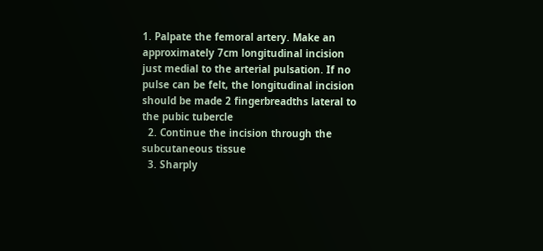1. Palpate the femoral artery. Make an approximately 7cm longitudinal incision just medial to the arterial pulsation. If no pulse can be felt, the longitudinal incision should be made 2 fingerbreadths lateral to the pubic tubercle
  2. Continue the incision through the subcutaneous tissue
  3. Sharply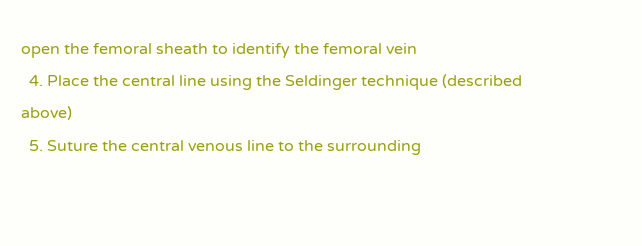open the femoral sheath to identify the femoral vein
  4. Place the central line using the Seldinger technique (described above)
  5. Suture the central venous line to the surrounding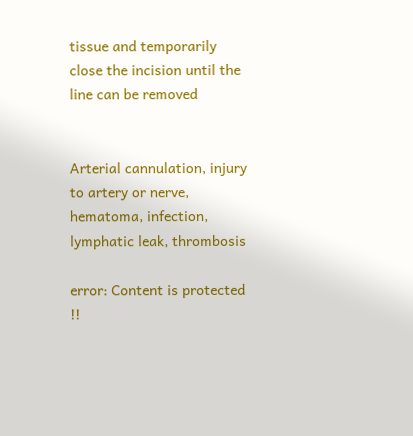tissue and temporarily close the incision until the line can be removed


Arterial cannulation, injury to artery or nerve, hematoma, infection, lymphatic leak, thrombosis

error: Content is protected !!